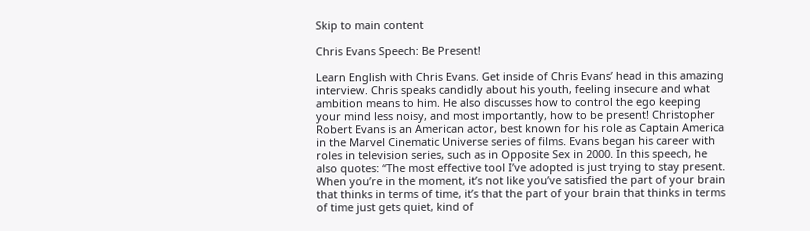Skip to main content

Chris Evans Speech: Be Present!

Learn English with Chris Evans. Get inside of Chris Evans’ head in this amazing interview. Chris speaks candidly about his youth, feeling insecure and what ambition means to him. He also discusses how to control the ego keeping your mind less noisy, and most importantly, how to be present! Christopher Robert Evans is an American actor, best known for his role as Captain America in the Marvel Cinematic Universe series of films. Evans began his career with roles in television series, such as in Opposite Sex in 2000. In this speech, he also quotes: “The most effective tool I’ve adopted is just trying to stay present. When you’re in the moment, it’s not like you’ve satisfied the part of your brain that thinks in terms of time, it’s that the part of your brain that thinks in terms of time just gets quiet, kind of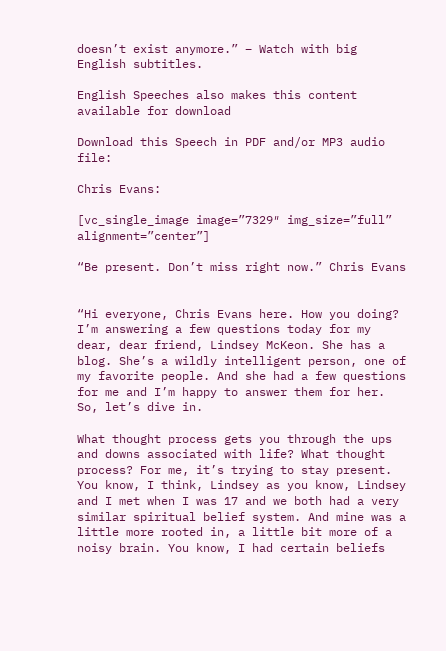doesn’t exist anymore.” – Watch with big English subtitles.

English Speeches also makes this content available for download

Download this Speech in PDF and/or MP3 audio file:

Chris Evans:

[vc_single_image image=”7329″ img_size=”full” alignment=”center”]

“Be present. Don’t miss right now.” Chris Evans


“Hi everyone, Chris Evans here. How you doing? I’m answering a few questions today for my dear, dear friend, Lindsey McKeon. She has a blog. She’s a wildly intelligent person, one of my favorite people. And she had a few questions for me and I’m happy to answer them for her. So, let’s dive in.

What thought process gets you through the ups and downs associated with life? What thought process? For me, it’s trying to stay present. You know, I think, Lindsey as you know, Lindsey and I met when I was 17 and we both had a very similar spiritual belief system. And mine was a little more rooted in, a little bit more of a noisy brain. You know, I had certain beliefs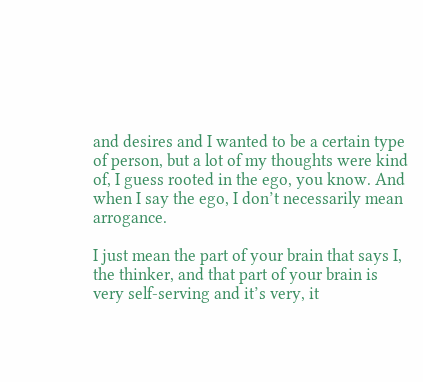and desires and I wanted to be a certain type of person, but a lot of my thoughts were kind of, I guess rooted in the ego, you know. And when I say the ego, I don’t necessarily mean arrogance.

I just mean the part of your brain that says I, the thinker, and that part of your brain is very self-serving and it’s very, it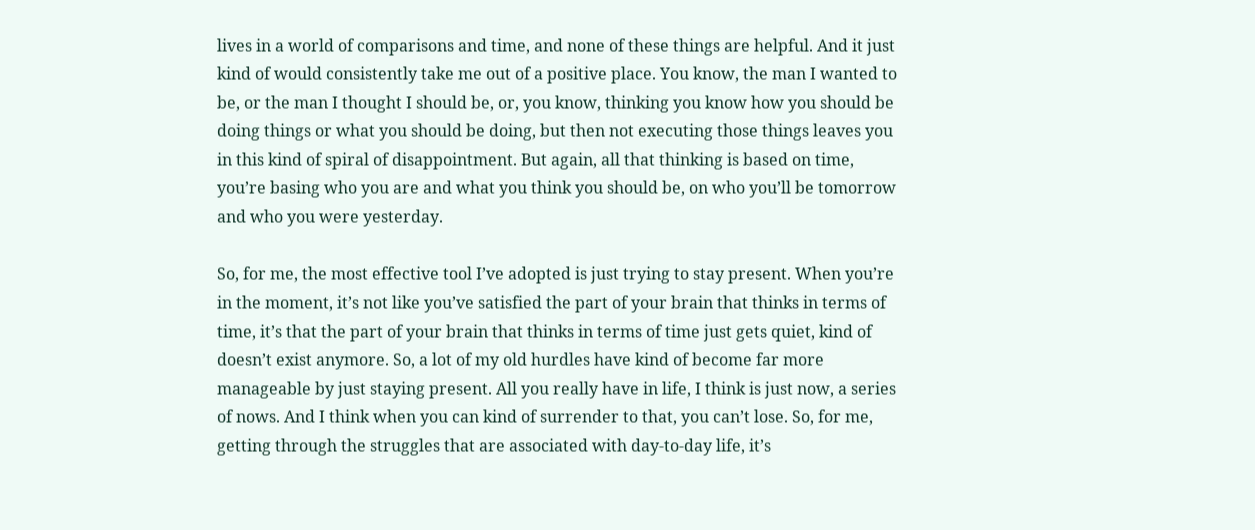lives in a world of comparisons and time, and none of these things are helpful. And it just kind of would consistently take me out of a positive place. You know, the man I wanted to be, or the man I thought I should be, or, you know, thinking you know how you should be doing things or what you should be doing, but then not executing those things leaves you in this kind of spiral of disappointment. But again, all that thinking is based on time, you’re basing who you are and what you think you should be, on who you’ll be tomorrow and who you were yesterday.

So, for me, the most effective tool I’ve adopted is just trying to stay present. When you’re in the moment, it’s not like you’ve satisfied the part of your brain that thinks in terms of time, it’s that the part of your brain that thinks in terms of time just gets quiet, kind of doesn’t exist anymore. So, a lot of my old hurdles have kind of become far more manageable by just staying present. All you really have in life, I think is just now, a series of nows. And I think when you can kind of surrender to that, you can’t lose. So, for me, getting through the struggles that are associated with day-to-day life, it’s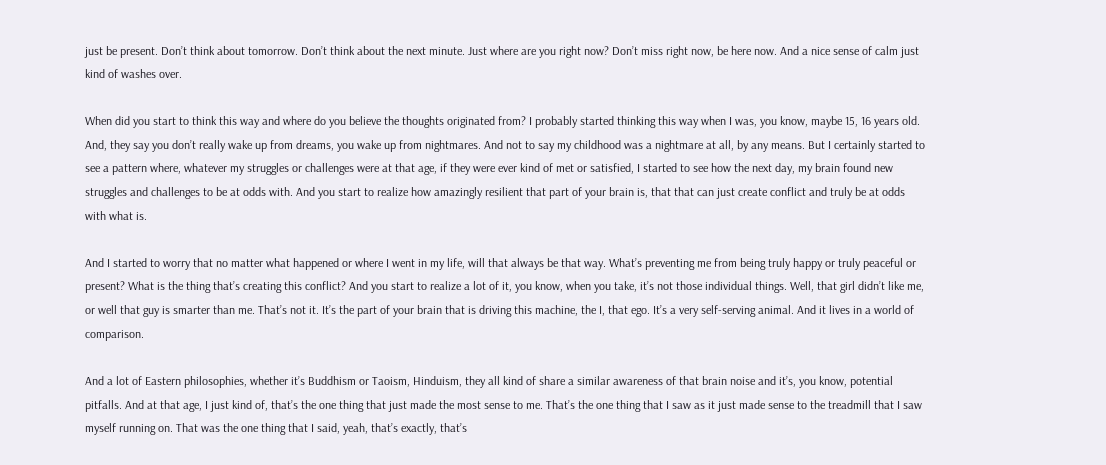just be present. Don’t think about tomorrow. Don’t think about the next minute. Just where are you right now? Don’t miss right now, be here now. And a nice sense of calm just kind of washes over.

When did you start to think this way and where do you believe the thoughts originated from? I probably started thinking this way when I was, you know, maybe 15, 16 years old. And, they say you don’t really wake up from dreams, you wake up from nightmares. And not to say my childhood was a nightmare at all, by any means. But I certainly started to see a pattern where, whatever my struggles or challenges were at that age, if they were ever kind of met or satisfied, I started to see how the next day, my brain found new struggles and challenges to be at odds with. And you start to realize how amazingly resilient that part of your brain is, that that can just create conflict and truly be at odds with what is.

And I started to worry that no matter what happened or where I went in my life, will that always be that way. What’s preventing me from being truly happy or truly peaceful or present? What is the thing that’s creating this conflict? And you start to realize a lot of it, you know, when you take, it’s not those individual things. Well, that girl didn’t like me, or well that guy is smarter than me. That’s not it. It’s the part of your brain that is driving this machine, the I, that ego. It’s a very self-serving animal. And it lives in a world of comparison.

And a lot of Eastern philosophies, whether it’s Buddhism or Taoism, Hinduism, they all kind of share a similar awareness of that brain noise and it’s, you know, potential pitfalls. And at that age, I just kind of, that’s the one thing that just made the most sense to me. That’s the one thing that I saw as it just made sense to the treadmill that I saw myself running on. That was the one thing that I said, yeah, that’s exactly, that’s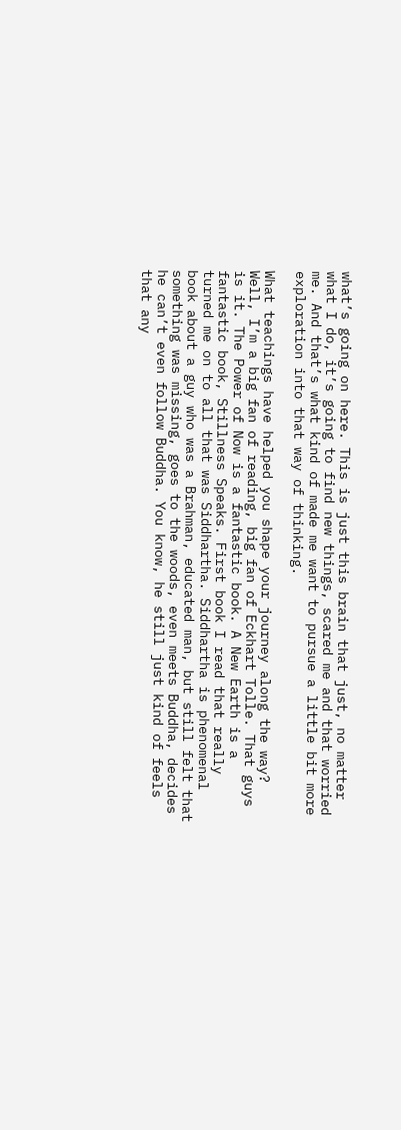what’s going on here. This is just this brain that just, no matter what I do, it’s going to find new things, scared me and that worried me. And that’s what kind of made me want to pursue a little bit more exploration into that way of thinking.

What teachings have helped you shape your journey along the way? Well, I’m a big fan of reading, big fan of Eckhart Tolle. That guys is it. The Power of Now is a fantastic book. A New Earth is a fantastic book, Stillness Speaks. First book I read that really turned me on to all that was Siddhartha. Siddhartha is phenomenal book about a guy who was a Brahman, educated man, but still felt that something was missing, goes to the woods, even meets Buddha, decides he can’t even follow Buddha. You know, he still just kind of feels that any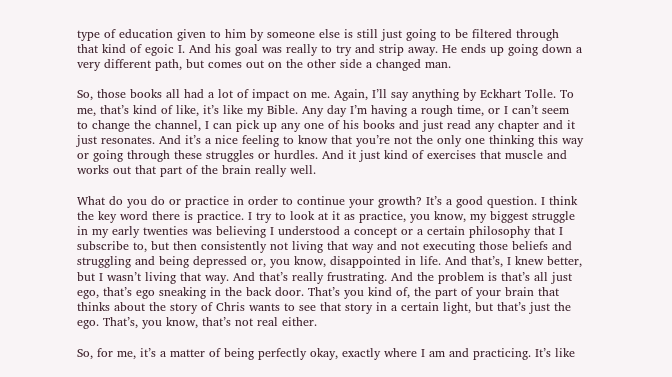type of education given to him by someone else is still just going to be filtered through that kind of egoic I. And his goal was really to try and strip away. He ends up going down a very different path, but comes out on the other side a changed man.

So, those books all had a lot of impact on me. Again, I’ll say anything by Eckhart Tolle. To me, that’s kind of like, it’s like my Bible. Any day I’m having a rough time, or I can’t seem to change the channel, I can pick up any one of his books and just read any chapter and it just resonates. And it’s a nice feeling to know that you’re not the only one thinking this way or going through these struggles or hurdles. And it just kind of exercises that muscle and works out that part of the brain really well.

What do you do or practice in order to continue your growth? It’s a good question. I think the key word there is practice. I try to look at it as practice, you know, my biggest struggle in my early twenties was believing I understood a concept or a certain philosophy that I subscribe to, but then consistently not living that way and not executing those beliefs and struggling and being depressed or, you know, disappointed in life. And that’s, I knew better, but I wasn’t living that way. And that’s really frustrating. And the problem is that’s all just ego, that’s ego sneaking in the back door. That’s you kind of, the part of your brain that thinks about the story of Chris wants to see that story in a certain light, but that’s just the ego. That’s, you know, that’s not real either.

So, for me, it’s a matter of being perfectly okay, exactly where I am and practicing. It’s like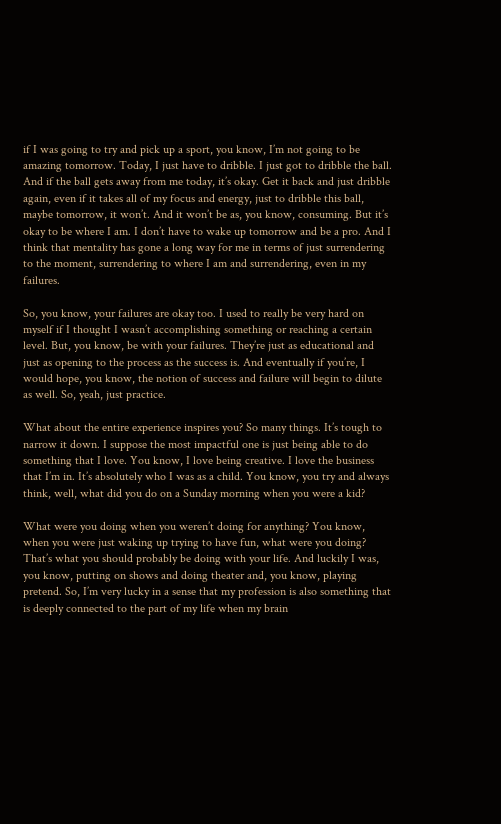if I was going to try and pick up a sport, you know, I’m not going to be amazing tomorrow. Today, I just have to dribble. I just got to dribble the ball. And if the ball gets away from me today, it’s okay. Get it back and just dribble again, even if it takes all of my focus and energy, just to dribble this ball, maybe tomorrow, it won’t. And it won’t be as, you know, consuming. But it’s okay to be where I am. I don’t have to wake up tomorrow and be a pro. And I think that mentality has gone a long way for me in terms of just surrendering to the moment, surrendering to where I am and surrendering, even in my failures.

So, you know, your failures are okay too. I used to really be very hard on myself if I thought I wasn’t accomplishing something or reaching a certain level. But, you know, be with your failures. They’re just as educational and just as opening to the process as the success is. And eventually if you’re, I would hope, you know, the notion of success and failure will begin to dilute as well. So, yeah, just practice.

What about the entire experience inspires you? So many things. It’s tough to narrow it down. I suppose the most impactful one is just being able to do something that I love. You know, I love being creative. I love the business that I’m in. It’s absolutely who I was as a child. You know, you try and always think, well, what did you do on a Sunday morning when you were a kid?

What were you doing when you weren’t doing for anything? You know, when you were just waking up trying to have fun, what were you doing? That’s what you should probably be doing with your life. And luckily I was, you know, putting on shows and doing theater and, you know, playing pretend. So, I’m very lucky in a sense that my profession is also something that is deeply connected to the part of my life when my brain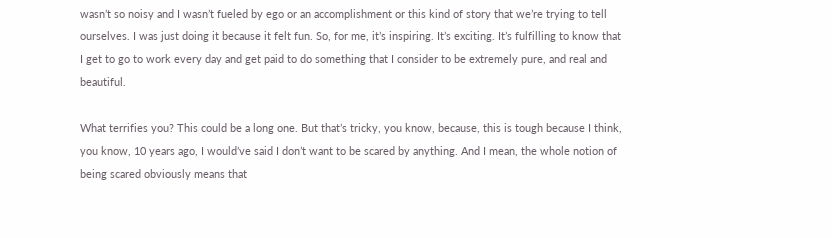wasn’t so noisy and I wasn’t fueled by ego or an accomplishment or this kind of story that we’re trying to tell ourselves. I was just doing it because it felt fun. So, for me, it’s inspiring. It’s exciting. It’s fulfilling to know that I get to go to work every day and get paid to do something that I consider to be extremely pure, and real and beautiful.

What terrifies you? This could be a long one. But that’s tricky, you know, because, this is tough because I think, you know, 10 years ago, I would’ve said I don’t want to be scared by anything. And I mean, the whole notion of being scared obviously means that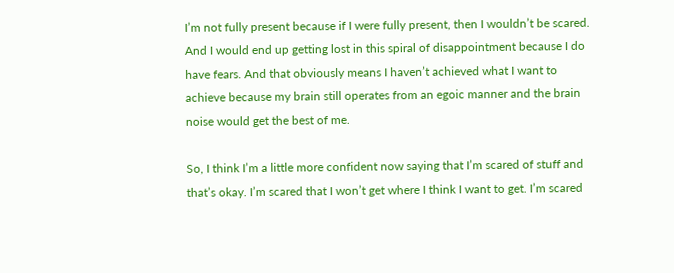I’m not fully present because if I were fully present, then I wouldn’t be scared. And I would end up getting lost in this spiral of disappointment because I do have fears. And that obviously means I haven’t achieved what I want to achieve because my brain still operates from an egoic manner and the brain noise would get the best of me.

So, I think I’m a little more confident now saying that I’m scared of stuff and that’s okay. I’m scared that I won’t get where I think I want to get. I’m scared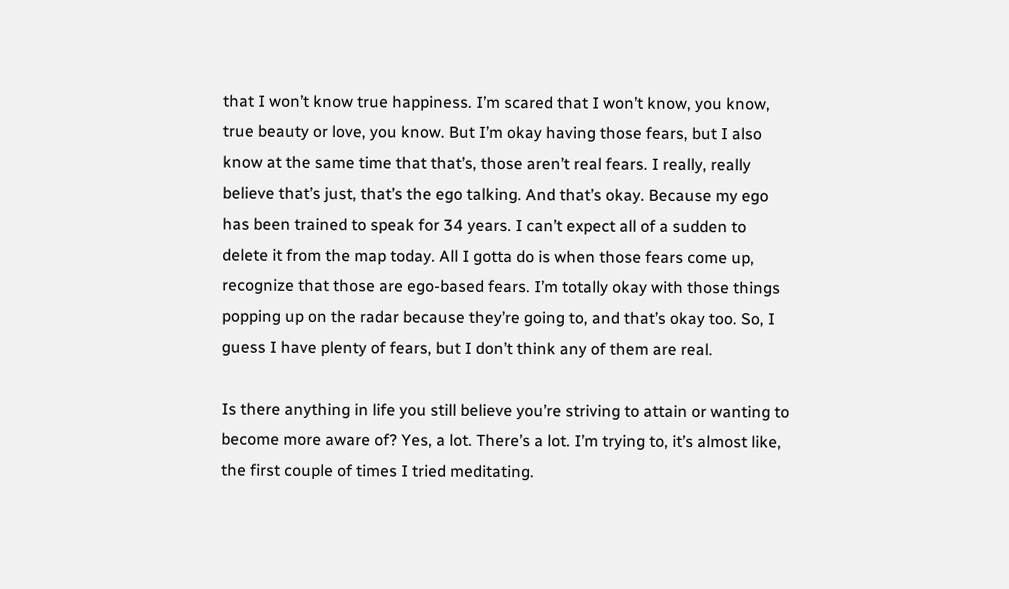that I won’t know true happiness. I’m scared that I won’t know, you know, true beauty or love, you know. But I’m okay having those fears, but I also know at the same time that that’s, those aren’t real fears. I really, really believe that’s just, that’s the ego talking. And that’s okay. Because my ego has been trained to speak for 34 years. I can’t expect all of a sudden to delete it from the map today. All I gotta do is when those fears come up, recognize that those are ego-based fears. I’m totally okay with those things popping up on the radar because they’re going to, and that’s okay too. So, I guess I have plenty of fears, but I don’t think any of them are real.

Is there anything in life you still believe you’re striving to attain or wanting to become more aware of? Yes, a lot. There’s a lot. I’m trying to, it’s almost like, the first couple of times I tried meditating.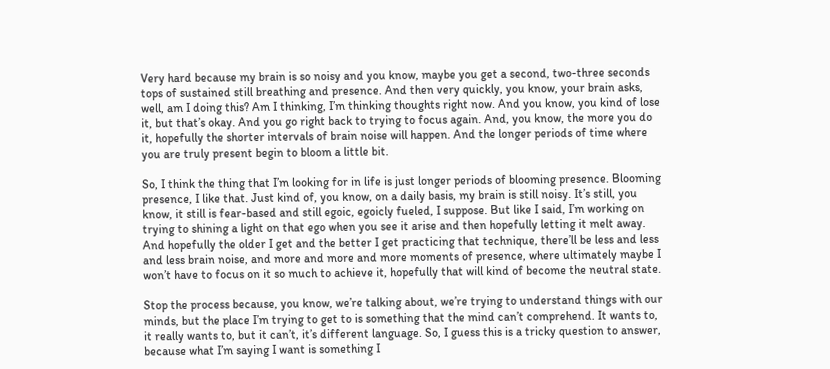Very hard because my brain is so noisy and you know, maybe you get a second, two-three seconds tops of sustained still breathing and presence. And then very quickly, you know, your brain asks, well, am I doing this? Am I thinking, I’m thinking thoughts right now. And you know, you kind of lose it, but that’s okay. And you go right back to trying to focus again. And, you know, the more you do it, hopefully the shorter intervals of brain noise will happen. And the longer periods of time where you are truly present begin to bloom a little bit.

So, I think the thing that I’m looking for in life is just longer periods of blooming presence. Blooming presence, I like that. Just kind of, you know, on a daily basis, my brain is still noisy. It’s still, you know, it still is fear-based and still egoic, egoicly fueled, I suppose. But like I said, I’m working on trying to shining a light on that ego when you see it arise and then hopefully letting it melt away. And hopefully the older I get and the better I get practicing that technique, there’ll be less and less and less brain noise, and more and more and more moments of presence, where ultimately maybe I won’t have to focus on it so much to achieve it, hopefully that will kind of become the neutral state.

Stop the process because, you know, we’re talking about, we’re trying to understand things with our minds, but the place I’m trying to get to is something that the mind can’t comprehend. It wants to, it really wants to, but it can’t, it’s different language. So, I guess this is a tricky question to answer, because what I’m saying I want is something I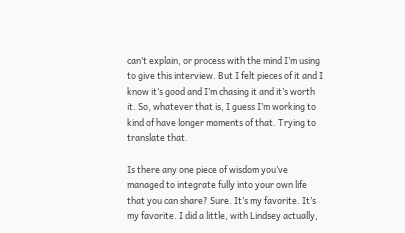can’t explain, or process with the mind I’m using to give this interview. But I felt pieces of it and I know it’s good and I’m chasing it and it’s worth it. So, whatever that is, I guess I’m working to kind of have longer moments of that. Trying to translate that.

Is there any one piece of wisdom you’ve managed to integrate fully into your own life that you can share? Sure. It’s my favorite. It’s my favorite. I did a little, with Lindsey actually,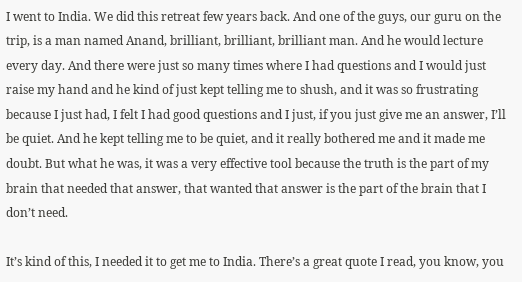I went to India. We did this retreat few years back. And one of the guys, our guru on the trip, is a man named Anand, brilliant, brilliant, brilliant man. And he would lecture every day. And there were just so many times where I had questions and I would just raise my hand and he kind of just kept telling me to shush, and it was so frustrating because I just had, I felt I had good questions and I just, if you just give me an answer, I’ll be quiet. And he kept telling me to be quiet, and it really bothered me and it made me doubt. But what he was, it was a very effective tool because the truth is the part of my brain that needed that answer, that wanted that answer is the part of the brain that I don’t need.

It’s kind of this, I needed it to get me to India. There’s a great quote I read, you know, you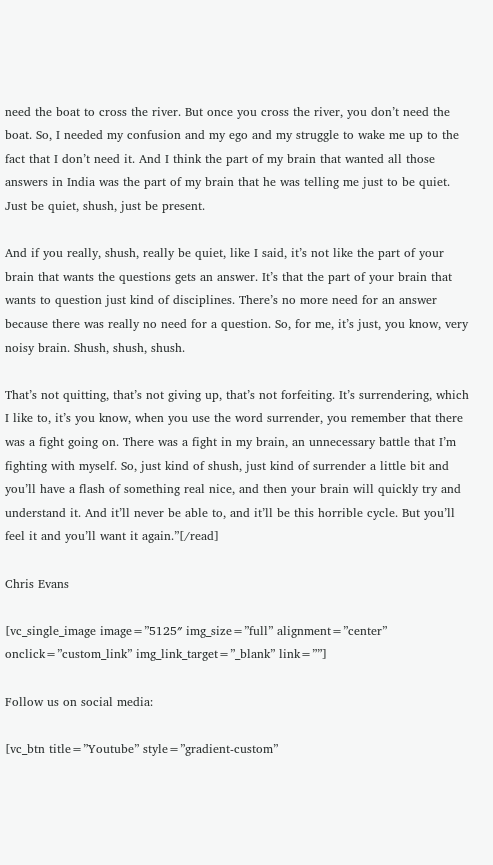need the boat to cross the river. But once you cross the river, you don’t need the boat. So, I needed my confusion and my ego and my struggle to wake me up to the fact that I don’t need it. And I think the part of my brain that wanted all those answers in India was the part of my brain that he was telling me just to be quiet. Just be quiet, shush, just be present.

And if you really, shush, really be quiet, like I said, it’s not like the part of your brain that wants the questions gets an answer. It’s that the part of your brain that wants to question just kind of disciplines. There’s no more need for an answer because there was really no need for a question. So, for me, it’s just, you know, very noisy brain. Shush, shush, shush.

That’s not quitting, that’s not giving up, that’s not forfeiting. It’s surrendering, which I like to, it’s you know, when you use the word surrender, you remember that there was a fight going on. There was a fight in my brain, an unnecessary battle that I’m fighting with myself. So, just kind of shush, just kind of surrender a little bit and you’ll have a flash of something real nice, and then your brain will quickly try and understand it. And it’ll never be able to, and it’ll be this horrible cycle. But you’ll feel it and you’ll want it again.”[/read]

Chris Evans

[vc_single_image image=”5125″ img_size=”full” alignment=”center” onclick=”custom_link” img_link_target=”_blank” link=””]

Follow us on social media:

[vc_btn title=”Youtube” style=”gradient-custom”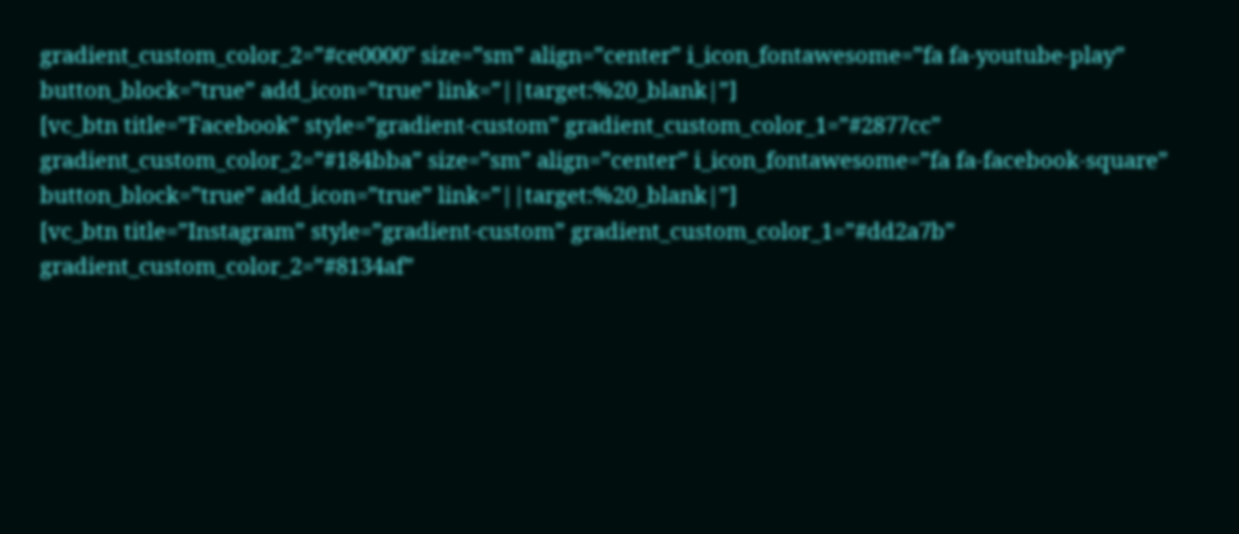gradient_custom_color_2=”#ce0000″ size=”sm” align=”center” i_icon_fontawesome=”fa fa-youtube-play” button_block=”true” add_icon=”true” link=”||target:%20_blank|”]
[vc_btn title=”Facebook” style=”gradient-custom” gradient_custom_color_1=”#2877cc” gradient_custom_color_2=”#184bba” size=”sm” align=”center” i_icon_fontawesome=”fa fa-facebook-square” button_block=”true” add_icon=”true” link=”||target:%20_blank|”]
[vc_btn title=”Instagram” style=”gradient-custom” gradient_custom_color_1=”#dd2a7b” gradient_custom_color_2=”#8134af”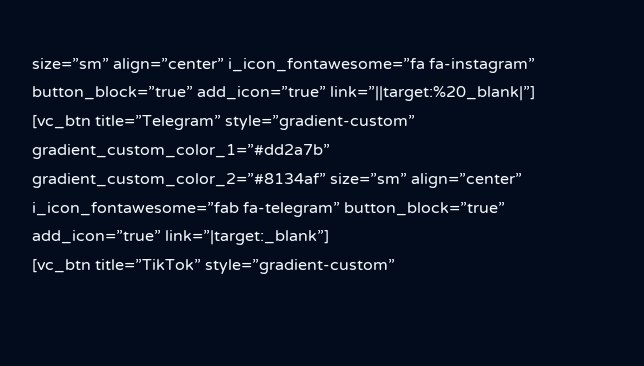size=”sm” align=”center” i_icon_fontawesome=”fa fa-instagram” button_block=”true” add_icon=”true” link=”||target:%20_blank|”]
[vc_btn title=”Telegram” style=”gradient-custom” gradient_custom_color_1=”#dd2a7b” gradient_custom_color_2=”#8134af” size=”sm” align=”center” i_icon_fontawesome=”fab fa-telegram” button_block=”true” add_icon=”true” link=”|target:_blank”]
[vc_btn title=”TikTok” style=”gradient-custom”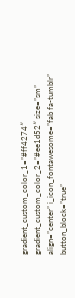gradient_custom_color_1=”#ff4274″ gradient_custom_color_2=”#ee1d52″ size=”sm” align=”center” i_icon_fontawesome=”fab fa-tumblr” button_block=”true”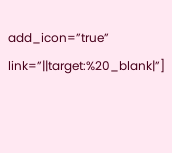add_icon=”true” link=”||target:%20_blank|”]